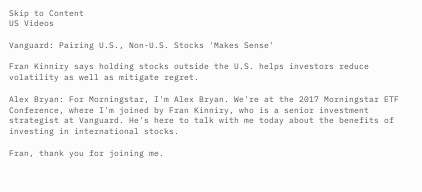Skip to Content
US Videos

Vanguard: Pairing U.S., Non-U.S. Stocks 'Makes Sense'

Fran Kinniry says holding stocks outside the U.S. helps investors reduce volatility as well as mitigate regret.

Alex Bryan: For Morningstar, I'm Alex Bryan. We're at the 2017 Morningstar ETF Conference, where I'm joined by Fran Kinniry, who is a senior investment strategist at Vanguard. He's here to talk with me today about the benefits of investing in international stocks.

Fran, thank you for joining me.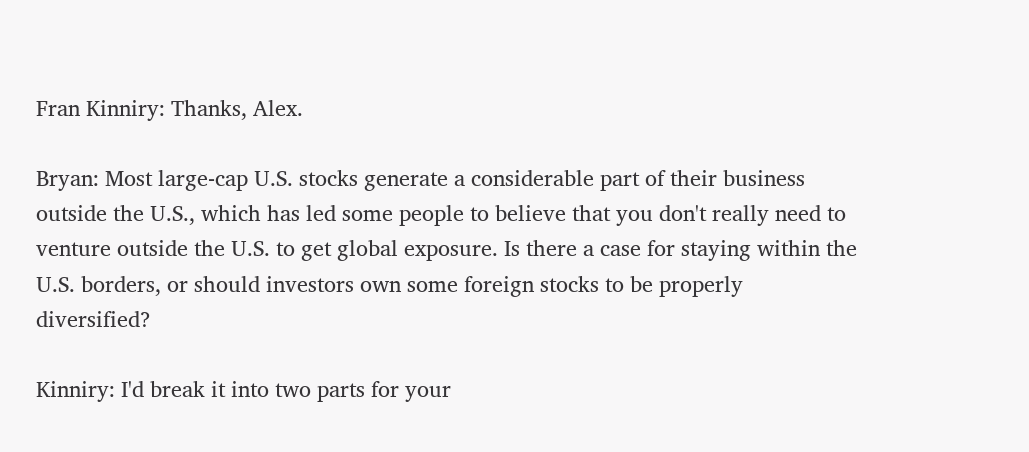Fran Kinniry: Thanks, Alex.

Bryan: Most large-cap U.S. stocks generate a considerable part of their business outside the U.S., which has led some people to believe that you don't really need to venture outside the U.S. to get global exposure. Is there a case for staying within the U.S. borders, or should investors own some foreign stocks to be properly diversified?

Kinniry: I'd break it into two parts for your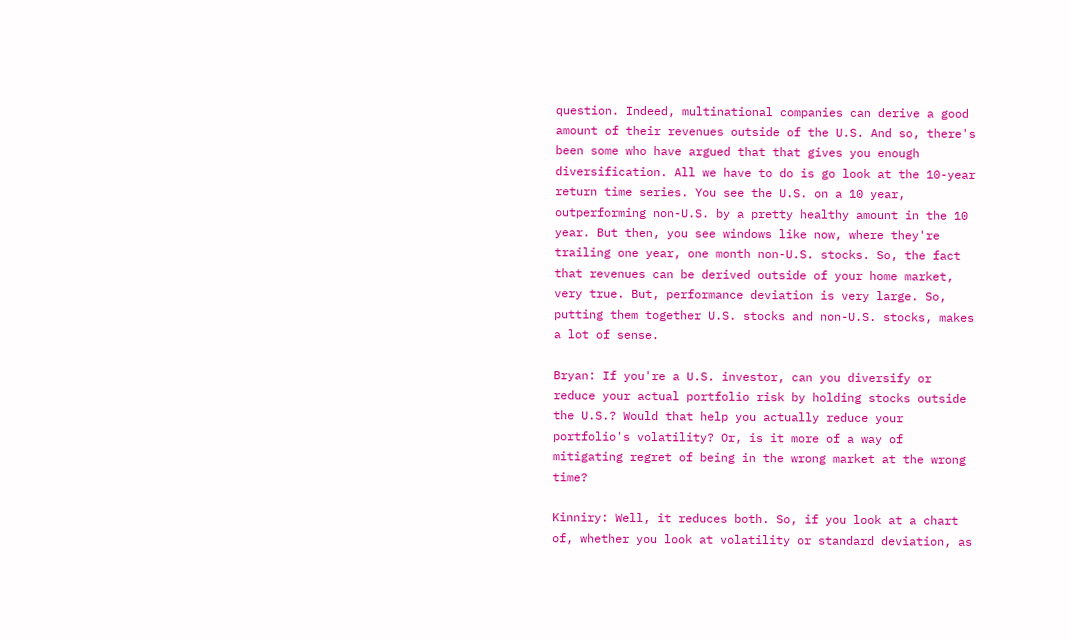question. Indeed, multinational companies can derive a good amount of their revenues outside of the U.S. And so, there's been some who have argued that that gives you enough diversification. All we have to do is go look at the 10-year return time series. You see the U.S. on a 10 year, outperforming non-U.S. by a pretty healthy amount in the 10 year. But then, you see windows like now, where they're trailing one year, one month non-U.S. stocks. So, the fact that revenues can be derived outside of your home market, very true. But, performance deviation is very large. So, putting them together U.S. stocks and non-U.S. stocks, makes a lot of sense.

Bryan: If you're a U.S. investor, can you diversify or reduce your actual portfolio risk by holding stocks outside the U.S.? Would that help you actually reduce your portfolio's volatility? Or, is it more of a way of mitigating regret of being in the wrong market at the wrong time?

Kinniry: Well, it reduces both. So, if you look at a chart of, whether you look at volatility or standard deviation, as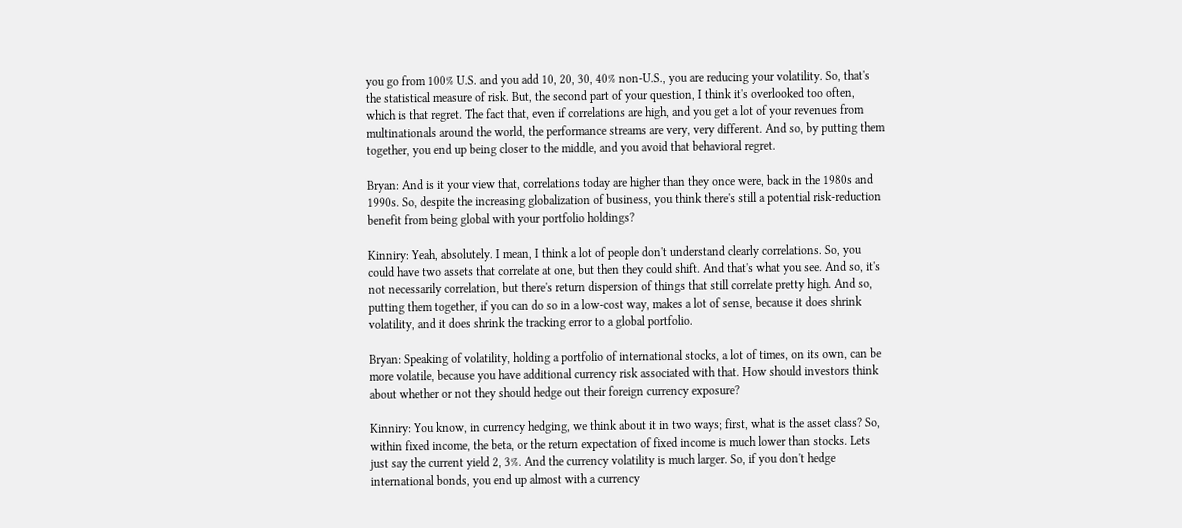you go from 100% U.S. and you add 10, 20, 30, 40% non-U.S., you are reducing your volatility. So, that's the statistical measure of risk. But, the second part of your question, I think it's overlooked too often, which is that regret. The fact that, even if correlations are high, and you get a lot of your revenues from multinationals around the world, the performance streams are very, very different. And so, by putting them together, you end up being closer to the middle, and you avoid that behavioral regret.

Bryan: And is it your view that, correlations today are higher than they once were, back in the 1980s and 1990s. So, despite the increasing globalization of business, you think there's still a potential risk-reduction benefit from being global with your portfolio holdings?

Kinniry: Yeah, absolutely. I mean, I think a lot of people don't understand clearly correlations. So, you could have two assets that correlate at one, but then they could shift. And that's what you see. And so, it's not necessarily correlation, but there's return dispersion of things that still correlate pretty high. And so, putting them together, if you can do so in a low-cost way, makes a lot of sense, because it does shrink volatility, and it does shrink the tracking error to a global portfolio.

Bryan: Speaking of volatility, holding a portfolio of international stocks, a lot of times, on its own, can be more volatile, because you have additional currency risk associated with that. How should investors think about whether or not they should hedge out their foreign currency exposure?

Kinniry: You know, in currency hedging, we think about it in two ways; first, what is the asset class? So, within fixed income, the beta, or the return expectation of fixed income is much lower than stocks. Lets just say the current yield 2, 3%. And the currency volatility is much larger. So, if you don't hedge international bonds, you end up almost with a currency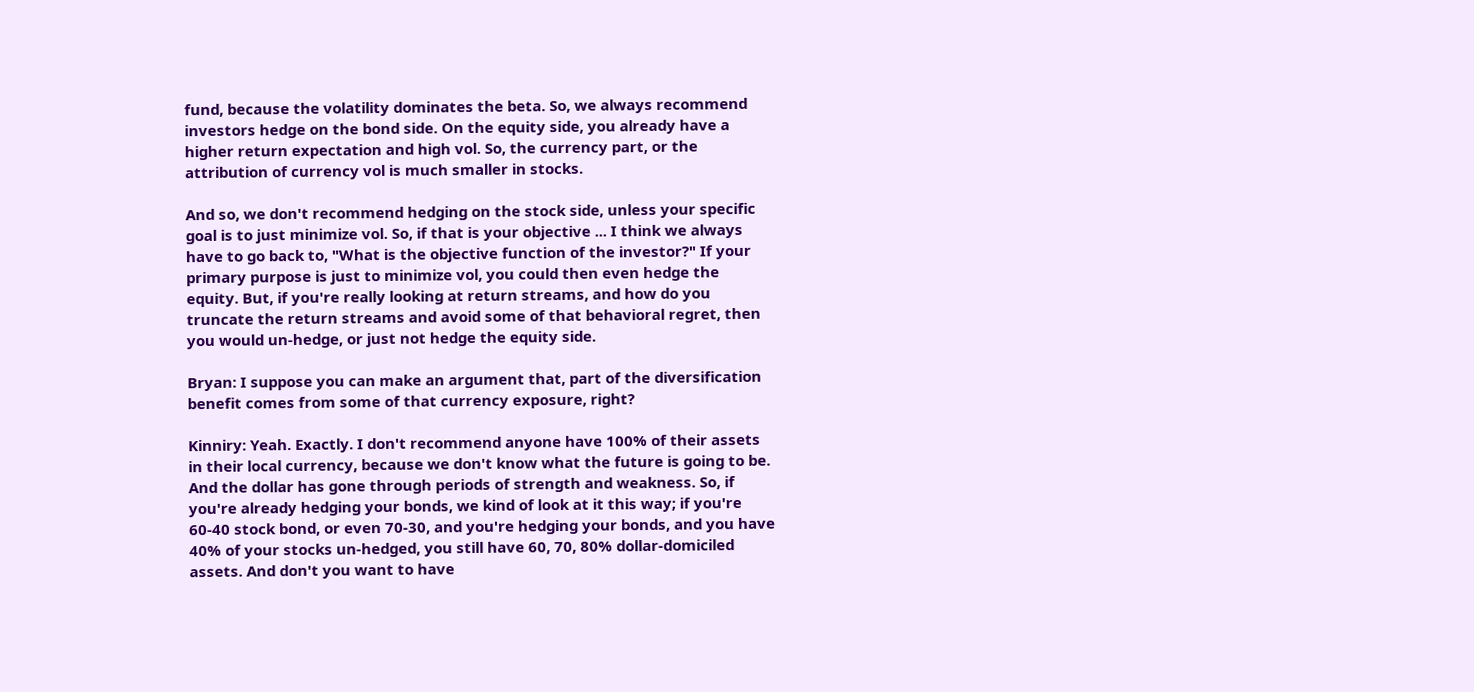fund, because the volatility dominates the beta. So, we always recommend investors hedge on the bond side. On the equity side, you already have a higher return expectation and high vol. So, the currency part, or the attribution of currency vol is much smaller in stocks.

And so, we don't recommend hedging on the stock side, unless your specific goal is to just minimize vol. So, if that is your objective ... I think we always have to go back to, "What is the objective function of the investor?" If your primary purpose is just to minimize vol, you could then even hedge the equity. But, if you're really looking at return streams, and how do you truncate the return streams and avoid some of that behavioral regret, then you would un-hedge, or just not hedge the equity side.

Bryan: I suppose you can make an argument that, part of the diversification benefit comes from some of that currency exposure, right?

Kinniry: Yeah. Exactly. I don't recommend anyone have 100% of their assets in their local currency, because we don't know what the future is going to be. And the dollar has gone through periods of strength and weakness. So, if you're already hedging your bonds, we kind of look at it this way; if you're 60-40 stock bond, or even 70-30, and you're hedging your bonds, and you have 40% of your stocks un-hedged, you still have 60, 70, 80% dollar-domiciled assets. And don't you want to have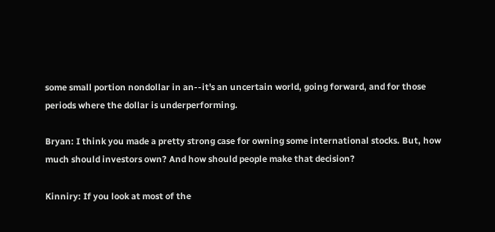some small portion nondollar in an--it's an uncertain world, going forward, and for those periods where the dollar is underperforming.

Bryan: I think you made a pretty strong case for owning some international stocks. But, how much should investors own? And how should people make that decision?

Kinniry: If you look at most of the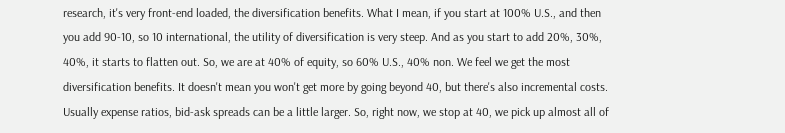research, it's very front-end loaded, the diversification benefits. What I mean, if you start at 100% U.S., and then you add 90-10, so 10 international, the utility of diversification is very steep. And as you start to add 20%, 30%, 40%, it starts to flatten out. So, we are at 40% of equity, so 60% U.S., 40% non. We feel we get the most diversification benefits. It doesn't mean you won't get more by going beyond 40, but there's also incremental costs. Usually expense ratios, bid-ask spreads can be a little larger. So, right now, we stop at 40, we pick up almost all of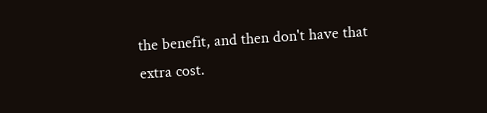the benefit, and then don't have that extra cost.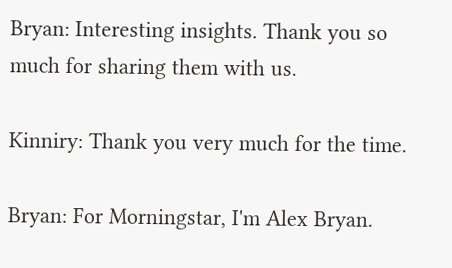Bryan: Interesting insights. Thank you so much for sharing them with us.

Kinniry: Thank you very much for the time.

Bryan: For Morningstar, I'm Alex Bryan.